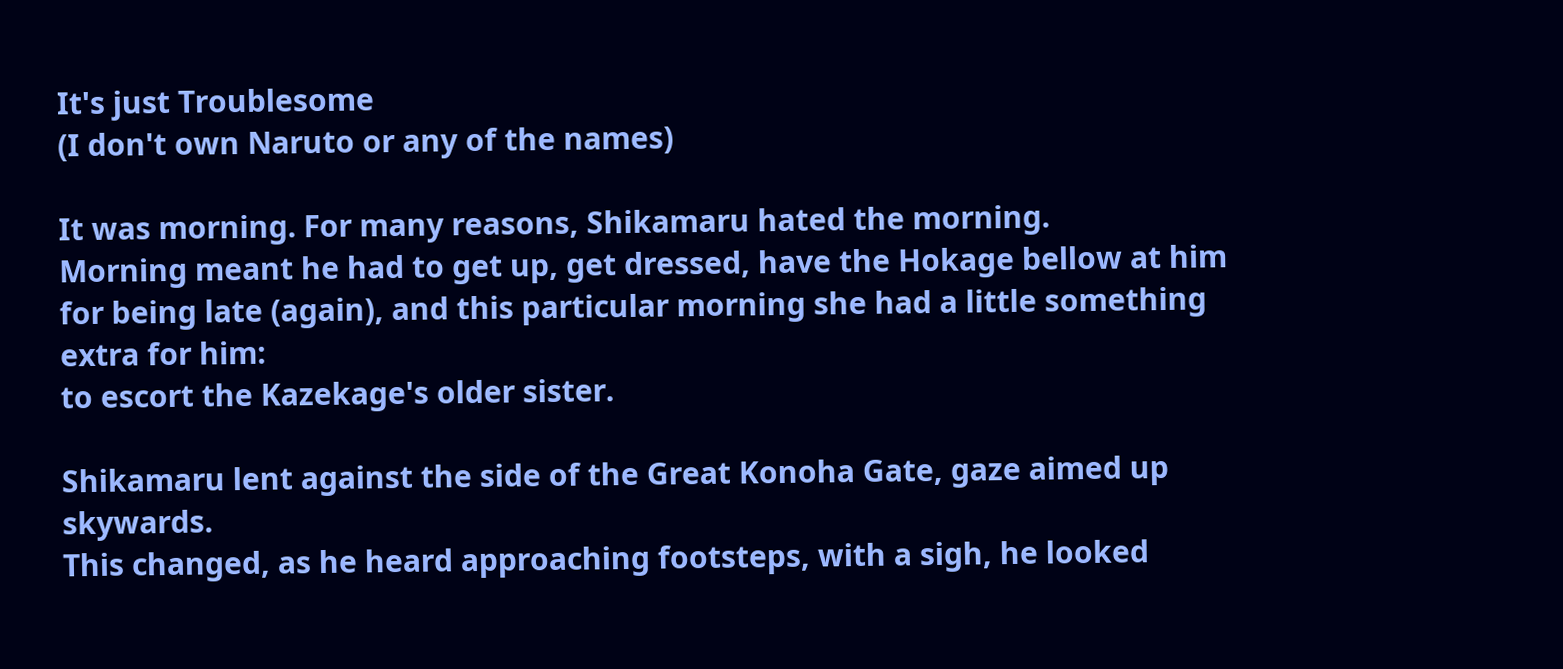It's just Troublesome
(I don't own Naruto or any of the names)

It was morning. For many reasons, Shikamaru hated the morning.
Morning meant he had to get up, get dressed, have the Hokage bellow at him for being late (again), and this particular morning she had a little something extra for him:
to escort the Kazekage's older sister.

Shikamaru lent against the side of the Great Konoha Gate, gaze aimed up skywards.
This changed, as he heard approaching footsteps, with a sigh, he looked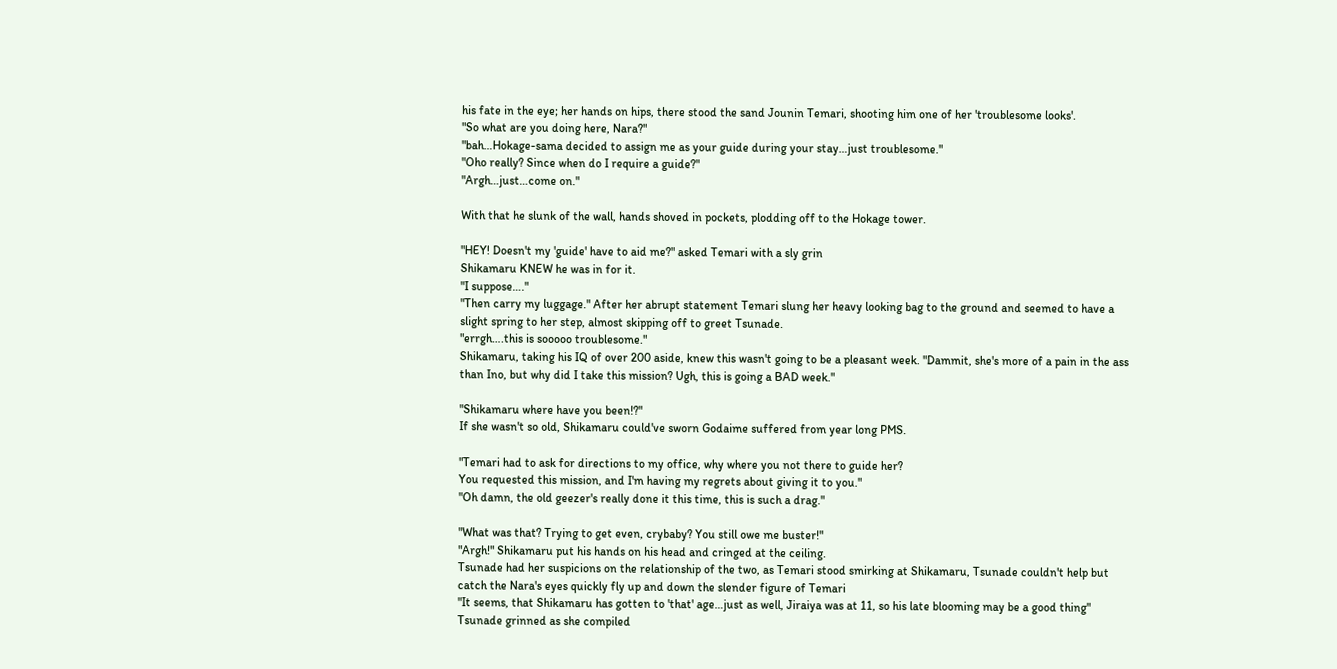his fate in the eye; her hands on hips, there stood the sand Jounin Temari, shooting him one of her 'troublesome looks'.
"So what are you doing here, Nara?"
"bah…Hokage-sama decided to assign me as your guide during your stay…just troublesome."
"Oho really? Since when do I require a guide?"
"Argh…just…come on."

With that he slunk of the wall, hands shoved in pockets, plodding off to the Hokage tower.

"HEY! Doesn't my 'guide' have to aid me?" asked Temari with a sly grin
Shikamaru KNEW he was in for it.
"I suppose…."
"Then carry my luggage." After her abrupt statement Temari slung her heavy looking bag to the ground and seemed to have a slight spring to her step, almost skipping off to greet Tsunade.
"errgh….this is sooooo troublesome."
Shikamaru, taking his IQ of over 200 aside, knew this wasn't going to be a pleasant week. "Dammit, she's more of a pain in the ass than Ino, but why did I take this mission? Ugh, this is going a BAD week."

"Shikamaru where have you been!?"
If she wasn't so old, Shikamaru could've sworn Godaime suffered from year long PMS.

"Temari had to ask for directions to my office, why where you not there to guide her?
You requested this mission, and I'm having my regrets about giving it to you."
"Oh damn, the old geezer's really done it this time, this is such a drag."

"What was that? Trying to get even, crybaby? You still owe me buster!"
"Argh!" Shikamaru put his hands on his head and cringed at the ceiling.
Tsunade had her suspicions on the relationship of the two, as Temari stood smirking at Shikamaru, Tsunade couldn't help but catch the Nara's eyes quickly fly up and down the slender figure of Temari
"It seems, that Shikamaru has gotten to 'that' age…just as well, Jiraiya was at 11, so his late blooming may be a good thing" Tsunade grinned as she compiled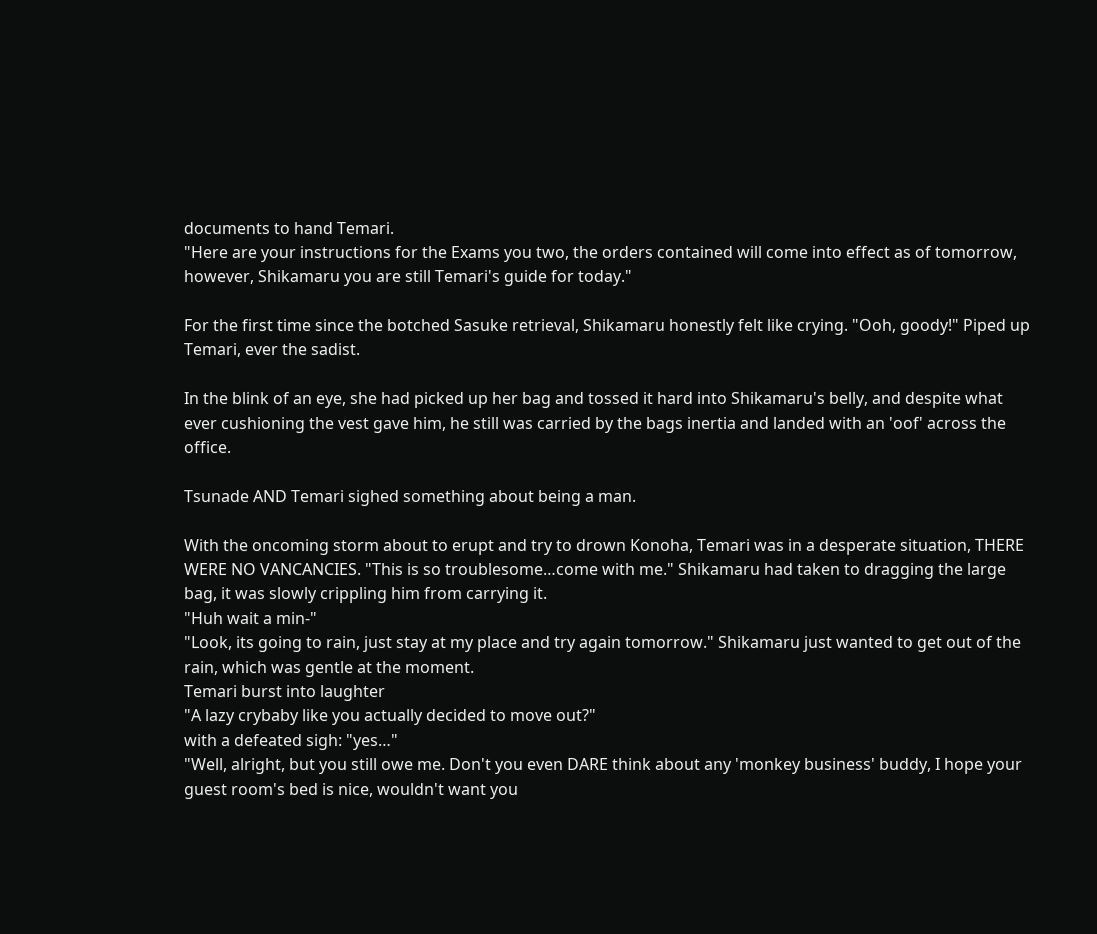documents to hand Temari.
"Here are your instructions for the Exams you two, the orders contained will come into effect as of tomorrow, however, Shikamaru you are still Temari's guide for today."

For the first time since the botched Sasuke retrieval, Shikamaru honestly felt like crying. "Ooh, goody!" Piped up Temari, ever the sadist.

In the blink of an eye, she had picked up her bag and tossed it hard into Shikamaru's belly, and despite what ever cushioning the vest gave him, he still was carried by the bags inertia and landed with an 'oof' across the office.

Tsunade AND Temari sighed something about being a man.

With the oncoming storm about to erupt and try to drown Konoha, Temari was in a desperate situation, THERE WERE NO VANCANCIES. "This is so troublesome…come with me." Shikamaru had taken to dragging the large bag, it was slowly crippling him from carrying it.
"Huh wait a min-"
"Look, its going to rain, just stay at my place and try again tomorrow." Shikamaru just wanted to get out of the rain, which was gentle at the moment.
Temari burst into laughter
"A lazy crybaby like you actually decided to move out?"
with a defeated sigh: "yes…"
"Well, alright, but you still owe me. Don't you even DARE think about any 'monkey business' buddy, I hope your guest room's bed is nice, wouldn't want you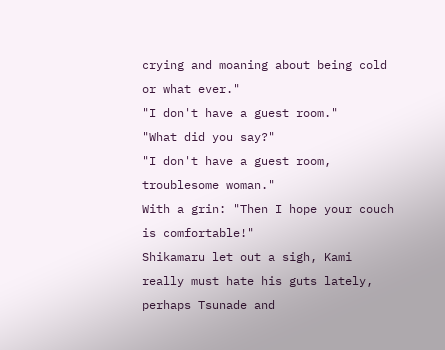crying and moaning about being cold or what ever."
"I don't have a guest room."
"What did you say?"
"I don't have a guest room, troublesome woman."
With a grin: "Then I hope your couch is comfortable!"
Shikamaru let out a sigh, Kami really must hate his guts lately, perhaps Tsunade and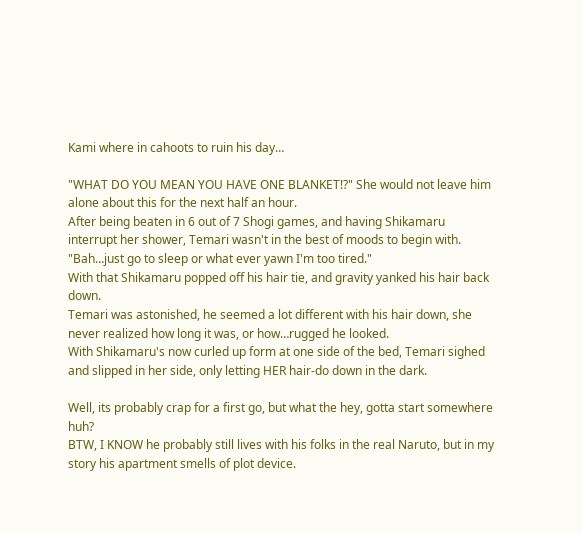Kami where in cahoots to ruin his day…

"WHAT DO YOU MEAN YOU HAVE ONE BLANKET!?" She would not leave him alone about this for the next half an hour.
After being beaten in 6 out of 7 Shogi games, and having Shikamaru interrupt her shower, Temari wasn't in the best of moods to begin with.
"Bah…just go to sleep or what ever yawn I'm too tired."
With that Shikamaru popped off his hair tie, and gravity yanked his hair back down.
Temari was astonished, he seemed a lot different with his hair down, she never realized how long it was, or how…rugged he looked.
With Shikamaru's now curled up form at one side of the bed, Temari sighed and slipped in her side, only letting HER hair-do down in the dark.

Well, its probably crap for a first go, but what the hey, gotta start somewhere huh?
BTW, I KNOW he probably still lives with his folks in the real Naruto, but in my story his apartment smells of plot device.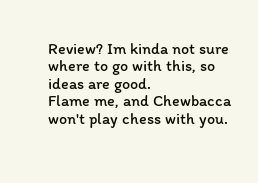Review? Im kinda not sure where to go with this, so ideas are good.
Flame me, and Chewbacca won't play chess with you.